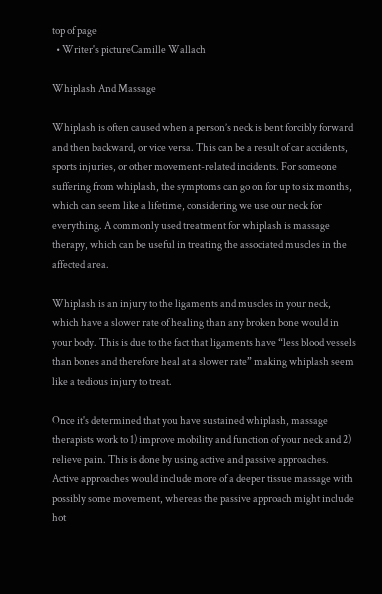top of page
  • Writer's pictureCamille Wallach

Whiplash And Massage

Whiplash is often caused when a person’s neck is bent forcibly forward and then backward, or vice versa. This can be a result of car accidents, sports injuries, or other movement-related incidents. For someone suffering from whiplash, the symptoms can go on for up to six months, which can seem like a lifetime, considering we use our neck for everything. A commonly used treatment for whiplash is massage therapy, which can be useful in treating the associated muscles in the affected area.

Whiplash is an injury to the ligaments and muscles in your neck, which have a slower rate of healing than any broken bone would in your body. This is due to the fact that ligaments have “less blood vessels than bones and therefore heal at a slower rate” making whiplash seem like a tedious injury to treat.

Once it's determined that you have sustained whiplash, massage therapists work to 1) improve mobility and function of your neck and 2) relieve pain. This is done by using active and passive approaches. Active approaches would include more of a deeper tissue massage with possibly some movement, whereas the passive approach might include hot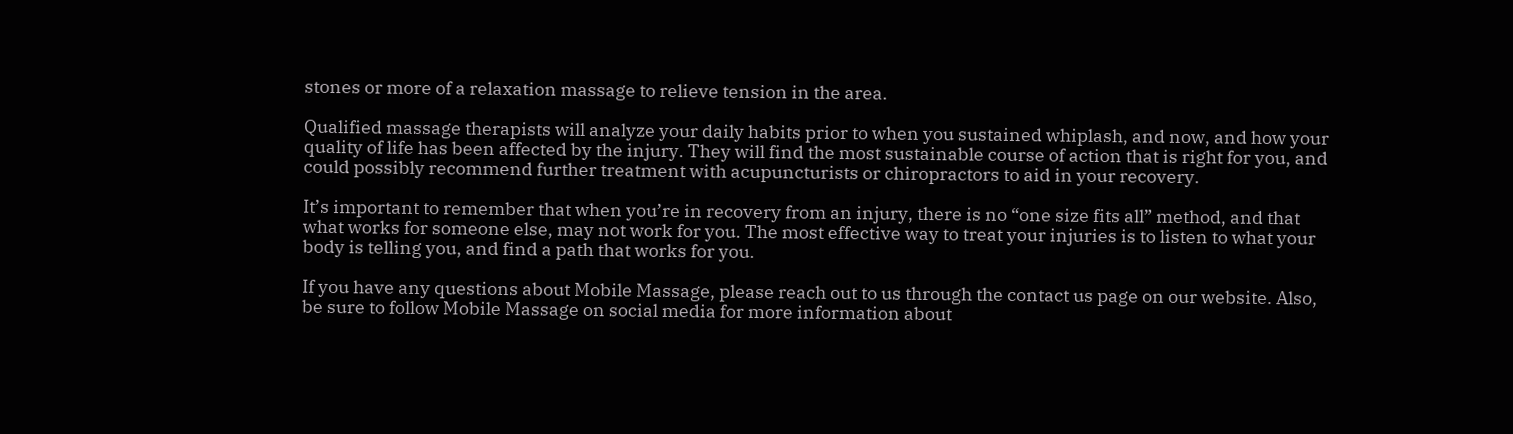stones or more of a relaxation massage to relieve tension in the area.

Qualified massage therapists will analyze your daily habits prior to when you sustained whiplash, and now, and how your quality of life has been affected by the injury. They will find the most sustainable course of action that is right for you, and could possibly recommend further treatment with acupuncturists or chiropractors to aid in your recovery.

It’s important to remember that when you’re in recovery from an injury, there is no “one size fits all” method, and that what works for someone else, may not work for you. The most effective way to treat your injuries is to listen to what your body is telling you, and find a path that works for you.

If you have any questions about Mobile Massage, please reach out to us through the contact us page on our website. Also, be sure to follow Mobile Massage on social media for more information about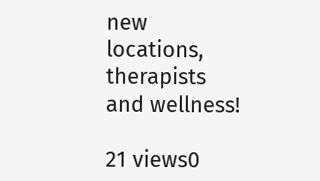new locations, therapists and wellness!

21 views0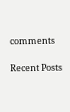comments

Recent Posts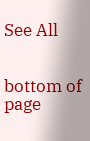See All


bottom of page